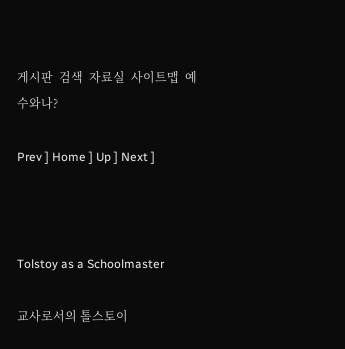게시판  검색  자료실  사이트맵  예수와나?

Prev ] Home ] Up ] Next ]



Tolstoy as a Schoolmaster

교사로서의 톨스토이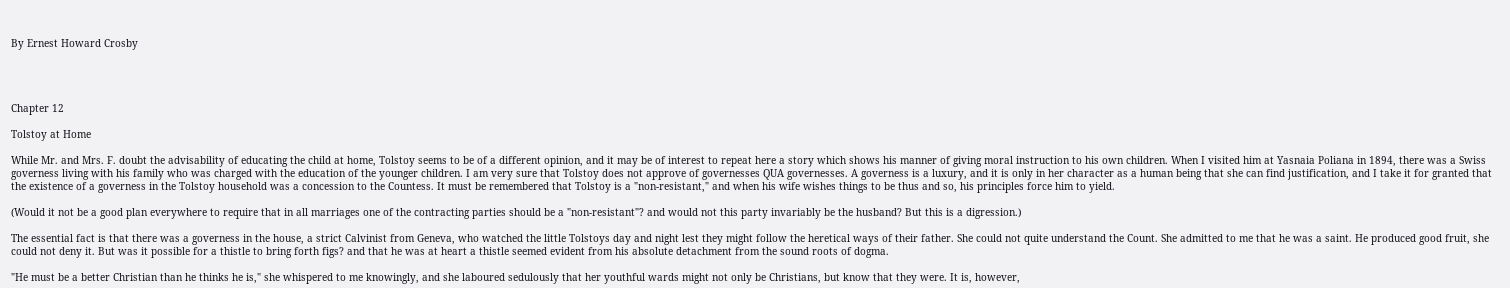By Ernest Howard Crosby




Chapter 12

Tolstoy at Home

While Mr. and Mrs. F. doubt the advisability of educating the child at home, Tolstoy seems to be of a different opinion, and it may be of interest to repeat here a story which shows his manner of giving moral instruction to his own children. When I visited him at Yasnaia Poliana in 1894, there was a Swiss governess living with his family who was charged with the education of the younger children. I am very sure that Tolstoy does not approve of governesses QUA governesses. A governess is a luxury, and it is only in her character as a human being that she can find justification, and I take it for granted that the existence of a governess in the Tolstoy household was a concession to the Countess. It must be remembered that Tolstoy is a "non-resistant," and when his wife wishes things to be thus and so, his principles force him to yield.

(Would it not be a good plan everywhere to require that in all marriages one of the contracting parties should be a "non-resistant"? and would not this party invariably be the husband? But this is a digression.)

The essential fact is that there was a governess in the house, a strict Calvinist from Geneva, who watched the little Tolstoys day and night lest they might follow the heretical ways of their father. She could not quite understand the Count. She admitted to me that he was a saint. He produced good fruit, she could not deny it. But was it possible for a thistle to bring forth figs? and that he was at heart a thistle seemed evident from his absolute detachment from the sound roots of dogma.

"He must be a better Christian than he thinks he is," she whispered to me knowingly, and she laboured sedulously that her youthful wards might not only be Christians, but know that they were. It is, however,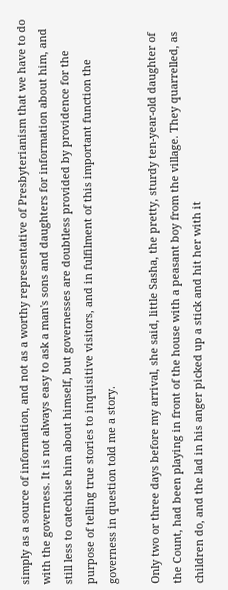simply as a source of information, and not as a worthy representative of Presbyterianism that we have to do with the governess. It is not always easy to ask a man's sons and daughters for information about him, and still less to catechise him about himself, but governesses are doubtless provided by providence for the purpose of telling true stories to inquisitive visitors, and in fulfilment of this important function the governess in question told me a story.

Only two or three days before my arrival, she said, little Sasha, the pretty, sturdy ten-year-old daughter of the Count, had been playing in front of the house with a peasant boy from the village. They quarrelled, as children do, and the lad in his anger picked up a stick and hit her with it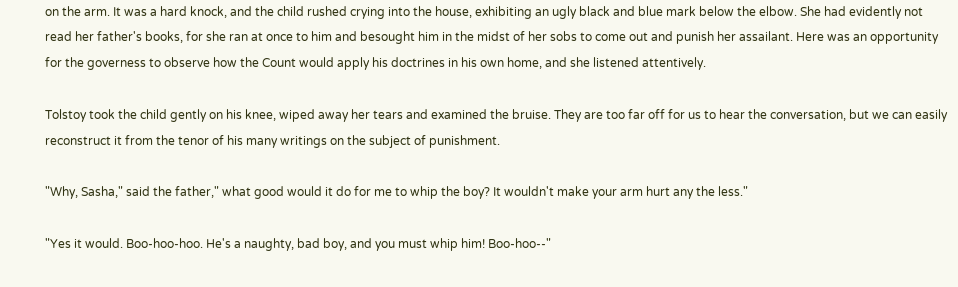on the arm. It was a hard knock, and the child rushed crying into the house, exhibiting an ugly black and blue mark below the elbow. She had evidently not read her father's books, for she ran at once to him and besought him in the midst of her sobs to come out and punish her assailant. Here was an opportunity for the governess to observe how the Count would apply his doctrines in his own home, and she listened attentively.

Tolstoy took the child gently on his knee, wiped away her tears and examined the bruise. They are too far off for us to hear the conversation, but we can easily reconstruct it from the tenor of his many writings on the subject of punishment.

"Why, Sasha," said the father," what good would it do for me to whip the boy? It wouldn't make your arm hurt any the less."

"Yes it would. Boo-hoo-hoo. He's a naughty, bad boy, and you must whip him! Boo-hoo--"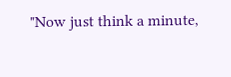"Now just think a minute,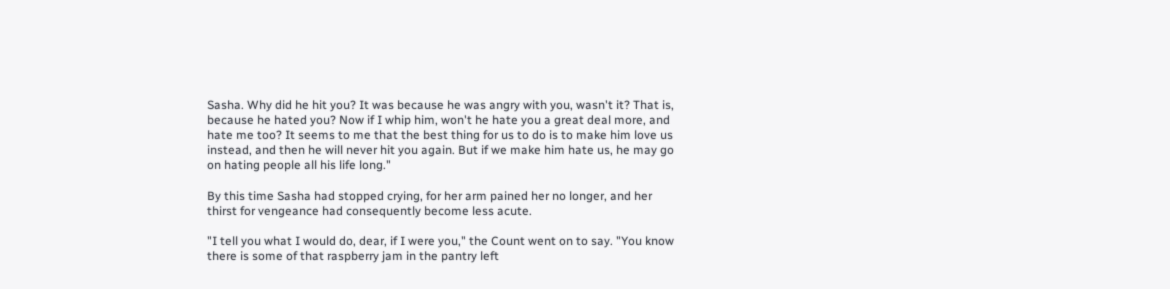Sasha. Why did he hit you? It was because he was angry with you, wasn't it? That is, because he hated you? Now if I whip him, won't he hate you a great deal more, and hate me too? It seems to me that the best thing for us to do is to make him love us instead, and then he will never hit you again. But if we make him hate us, he may go on hating people all his life long."

By this time Sasha had stopped crying, for her arm pained her no longer, and her thirst for vengeance had consequently become less acute.

"I tell you what I would do, dear, if I were you," the Count went on to say. "You know there is some of that raspberry jam in the pantry left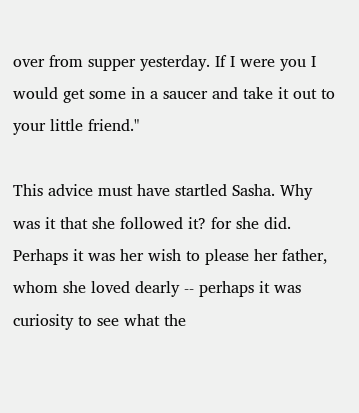over from supper yesterday. If I were you I would get some in a saucer and take it out to your little friend."

This advice must have startled Sasha. Why was it that she followed it? for she did. Perhaps it was her wish to please her father, whom she loved dearly -- perhaps it was curiosity to see what the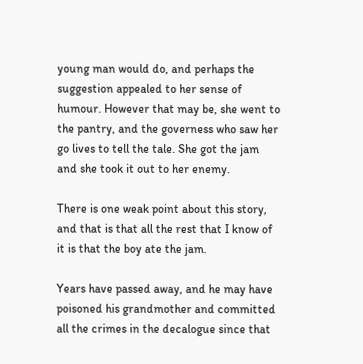young man would do, and perhaps the suggestion appealed to her sense of humour. However that may be, she went to the pantry, and the governess who saw her go lives to tell the tale. She got the jam and she took it out to her enemy.

There is one weak point about this story, and that is that all the rest that I know of it is that the boy ate the jam.

Years have passed away, and he may have poisoned his grandmother and committed all the crimes in the decalogue since that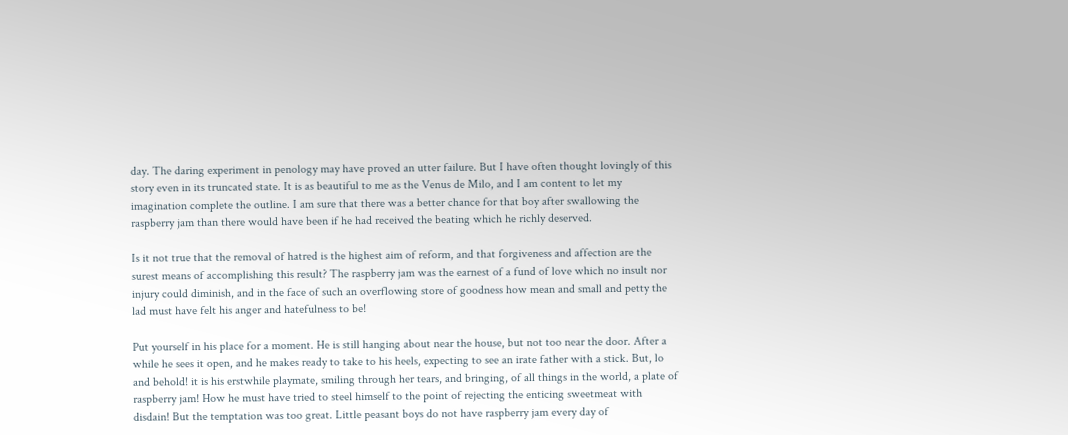day. The daring experiment in penology may have proved an utter failure. But I have often thought lovingly of this story even in its truncated state. It is as beautiful to me as the Venus de Milo, and I am content to let my imagination complete the outline. I am sure that there was a better chance for that boy after swallowing the raspberry jam than there would have been if he had received the beating which he richly deserved.

Is it not true that the removal of hatred is the highest aim of reform, and that forgiveness and affection are the surest means of accomplishing this result? The raspberry jam was the earnest of a fund of love which no insult nor injury could diminish, and in the face of such an overflowing store of goodness how mean and small and petty the lad must have felt his anger and hatefulness to be!

Put yourself in his place for a moment. He is still hanging about near the house, but not too near the door. After a while he sees it open, and he makes ready to take to his heels, expecting to see an irate father with a stick. But, lo and behold! it is his erstwhile playmate, smiling through her tears, and bringing, of all things in the world, a plate of raspberry jam! How he must have tried to steel himself to the point of rejecting the enticing sweetmeat with disdain! But the temptation was too great. Little peasant boys do not have raspberry jam every day of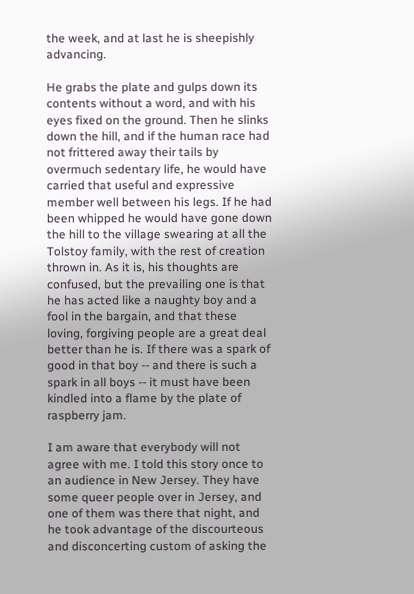the week, and at last he is sheepishly advancing.

He grabs the plate and gulps down its contents without a word, and with his eyes fixed on the ground. Then he slinks down the hill, and if the human race had not frittered away their tails by overmuch sedentary life, he would have carried that useful and expressive member well between his legs. If he had been whipped he would have gone down the hill to the village swearing at all the Tolstoy family, with the rest of creation thrown in. As it is, his thoughts are confused, but the prevailing one is that he has acted like a naughty boy and a fool in the bargain, and that these loving, forgiving people are a great deal better than he is. If there was a spark of good in that boy -- and there is such a spark in all boys -- it must have been kindled into a flame by the plate of raspberry jam.

I am aware that everybody will not agree with me. I told this story once to an audience in New Jersey. They have some queer people over in Jersey, and one of them was there that night, and he took advantage of the discourteous and disconcerting custom of asking the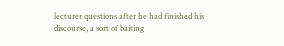lecturer questions after he had finished his discourse, a sort of baiting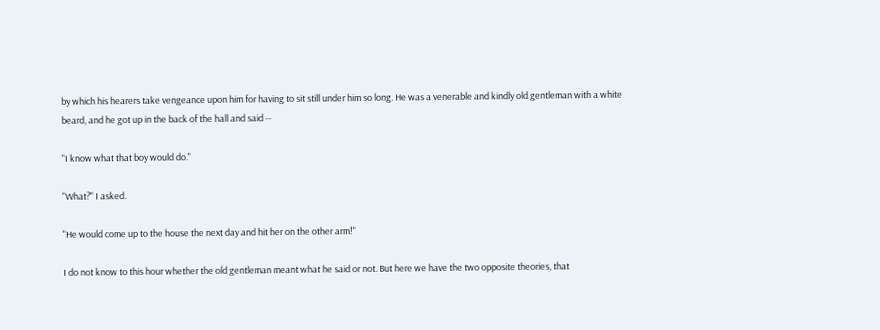by which his hearers take vengeance upon him for having to sit still under him so long. He was a venerable and kindly old gentleman with a white beard, and he got up in the back of the hall and said --

"I know what that boy would do."

"What?" I asked.

"He would come up to the house the next day and hit her on the other arm!"

I do not know to this hour whether the old gentleman meant what he said or not. But here we have the two opposite theories, that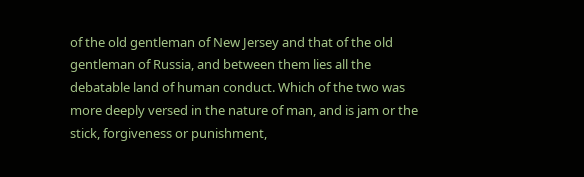of the old gentleman of New Jersey and that of the old gentleman of Russia, and between them lies all the debatable land of human conduct. Which of the two was more deeply versed in the nature of man, and is jam or the stick, forgiveness or punishment,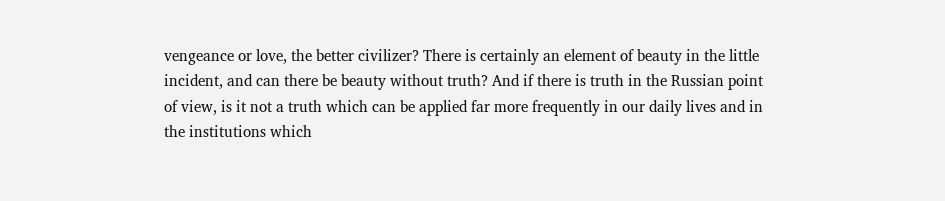vengeance or love, the better civilizer? There is certainly an element of beauty in the little incident, and can there be beauty without truth? And if there is truth in the Russian point of view, is it not a truth which can be applied far more frequently in our daily lives and in the institutions which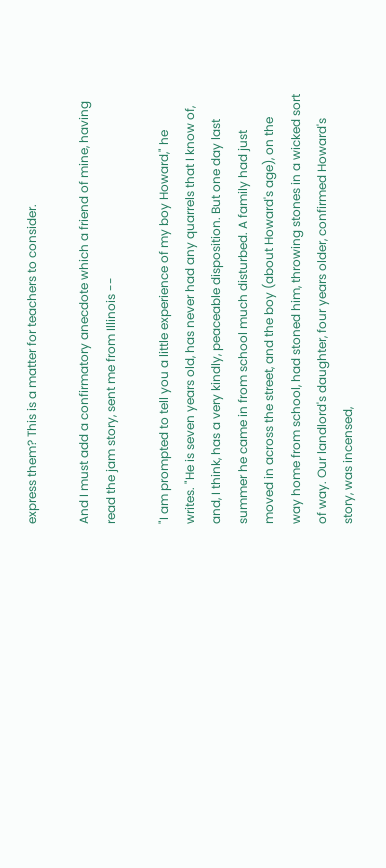express them? This is a matter for teachers to consider.

And I must add a confirmatory anecdote which a friend of mine, having read the jam story, sent me from Illinois --

"I am prompted to tell you a little experience of my boy Howard," he writes. "He is seven years old, has never had any quarrels that I know of, and, I think, has a very kindly, peaceable disposition. But one day last summer he came in from school much disturbed. A family had just moved in across the street, and the boy (about Howard's age), on the way home from school, had stoned him, throwing stones in a wicked sort of way. Our landlord's daughter, four years older, confirmed Howard's story, was incensed,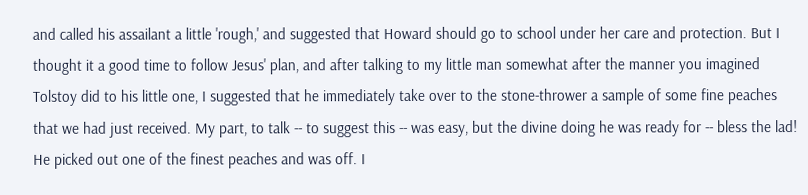and called his assailant a little 'rough,' and suggested that Howard should go to school under her care and protection. But I thought it a good time to follow Jesus' plan, and after talking to my little man somewhat after the manner you imagined Tolstoy did to his little one, I suggested that he immediately take over to the stone-thrower a sample of some fine peaches that we had just received. My part, to talk -- to suggest this -- was easy, but the divine doing he was ready for -- bless the lad! He picked out one of the finest peaches and was off. I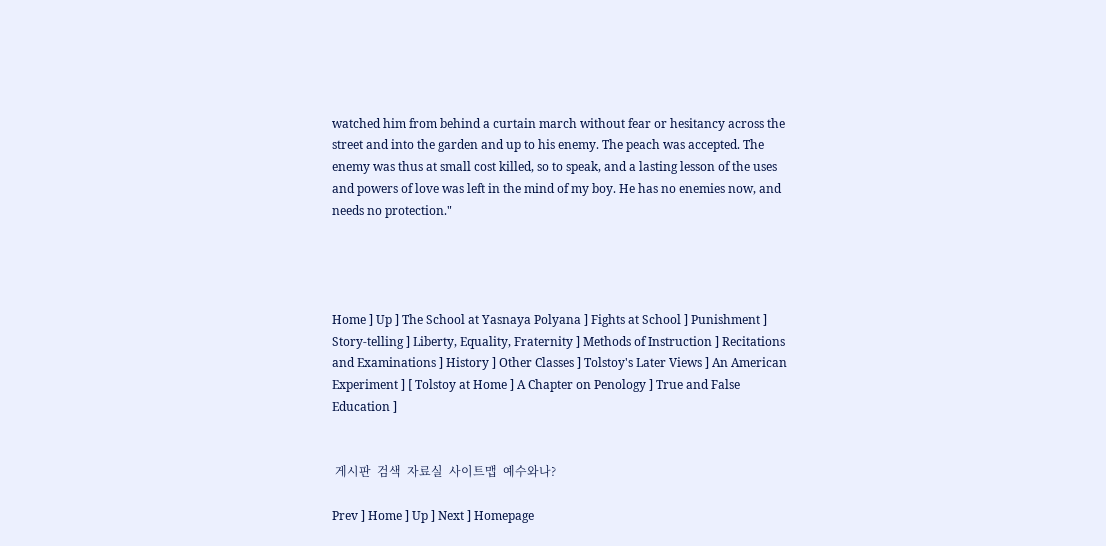watched him from behind a curtain march without fear or hesitancy across the street and into the garden and up to his enemy. The peach was accepted. The enemy was thus at small cost killed, so to speak, and a lasting lesson of the uses and powers of love was left in the mind of my boy. He has no enemies now, and needs no protection."




Home ] Up ] The School at Yasnaya Polyana ] Fights at School ] Punishment ] Story-telling ] Liberty, Equality, Fraternity ] Methods of Instruction ] Recitations and Examinations ] History ] Other Classes ] Tolstoy's Later Views ] An American Experiment ] [ Tolstoy at Home ] A Chapter on Penology ] True and False Education ]


 게시판  검색  자료실  사이트맵  예수와나?

Prev ] Home ] Up ] Next ] Homepage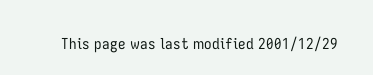This page was last modified 2001/12/29